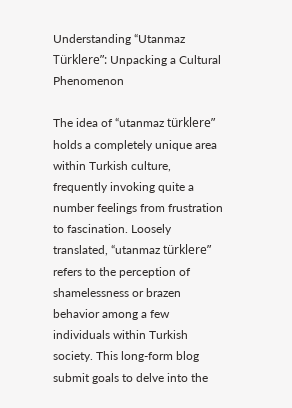Understanding “Utanmaz Türklere”: Unpacking a Cultural Phenomenon

The idea of “utanmaz türklere” holds a completely unique area within Turkish culture, frequently invoking quite a number feelings from frustration to fascination. Loosely translated, “utanmaz türklere” refers to the perception of shamelessness or brazen behavior among a few individuals within Turkish society. This long-form blog submit goals to delve into the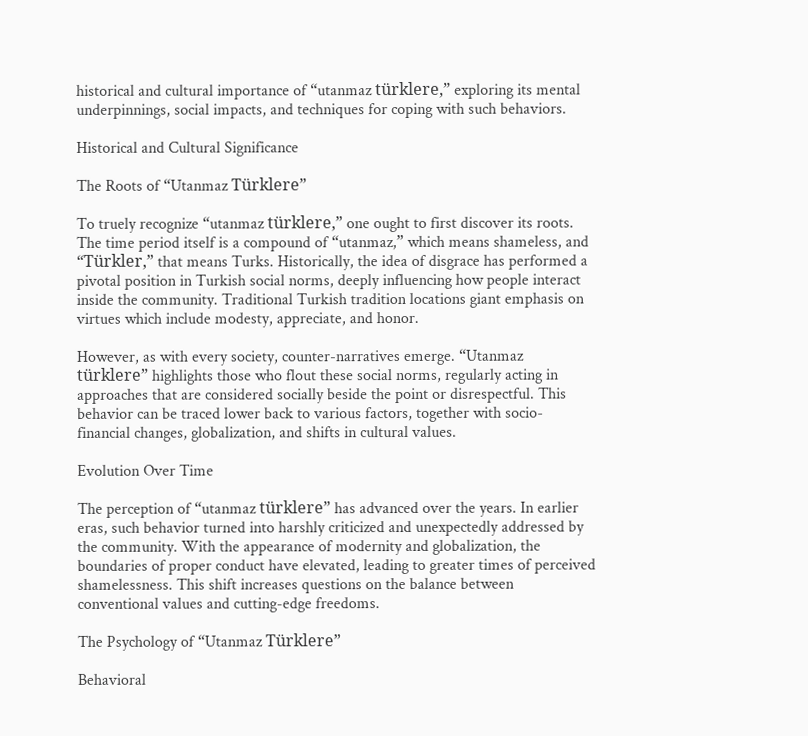historical and cultural importance of “utanmaz türklere,” exploring its mental underpinnings, social impacts, and techniques for coping with such behaviors.

Historical and Cultural Significance

The Roots of “Utanmaz Türklere”

To truely recognize “utanmaz türklere,” one ought to first discover its roots. The time period itself is a compound of “utanmaz,” which means shameless, and “Türkler,” that means Turks. Historically, the idea of disgrace has performed a pivotal position in Turkish social norms, deeply influencing how people interact inside the community. Traditional Turkish tradition locations giant emphasis on virtues which include modesty, appreciate, and honor.

However, as with every society, counter-narratives emerge. “Utanmaz türklere” highlights those who flout these social norms, regularly acting in approaches that are considered socially beside the point or disrespectful. This behavior can be traced lower back to various factors, together with socio-financial changes, globalization, and shifts in cultural values.

Evolution Over Time

The perception of “utanmaz türklere” has advanced over the years. In earlier eras, such behavior turned into harshly criticized and unexpectedly addressed by the community. With the appearance of modernity and globalization, the boundaries of proper conduct have elevated, leading to greater times of perceived shamelessness. This shift increases questions on the balance between conventional values and cutting-edge freedoms.

The Psychology of “Utanmaz Türklere”

Behavioral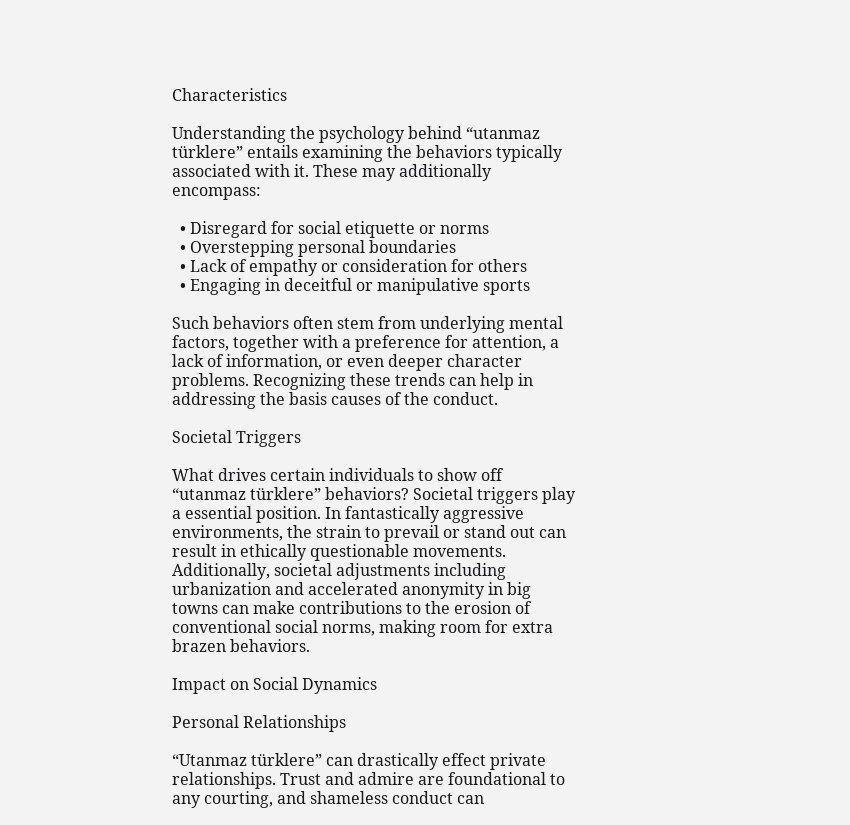Characteristics

Understanding the psychology behind “utanmaz türklere” entails examining the behaviors typically associated with it. These may additionally encompass:

  • Disregard for social etiquette or norms
  • Overstepping personal boundaries
  • Lack of empathy or consideration for others
  • Engaging in deceitful or manipulative sports

Such behaviors often stem from underlying mental factors, together with a preference for attention, a lack of information, or even deeper character problems. Recognizing these trends can help in addressing the basis causes of the conduct.

Societal Triggers

What drives certain individuals to show off “utanmaz türklere” behaviors? Societal triggers play a essential position. In fantastically aggressive environments, the strain to prevail or stand out can result in ethically questionable movements. Additionally, societal adjustments including urbanization and accelerated anonymity in big towns can make contributions to the erosion of conventional social norms, making room for extra brazen behaviors.

Impact on Social Dynamics

Personal Relationships

“Utanmaz türklere” can drastically effect private relationships. Trust and admire are foundational to any courting, and shameless conduct can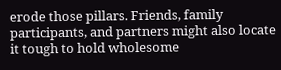erode those pillars. Friends, family participants, and partners might also locate it tough to hold wholesome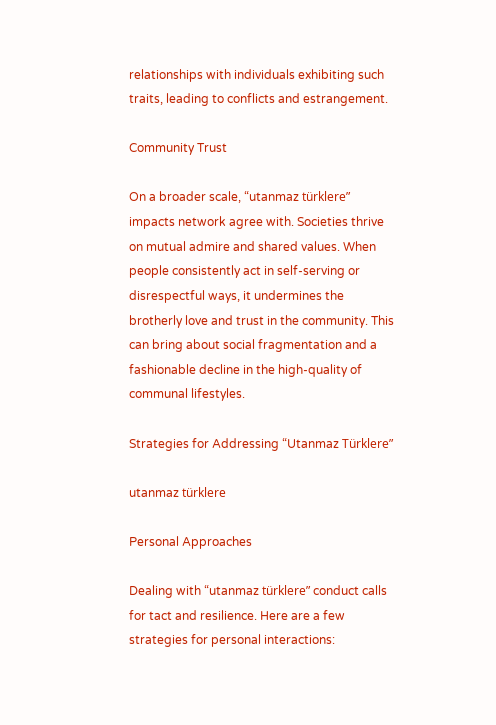relationships with individuals exhibiting such traits, leading to conflicts and estrangement.

Community Trust

On a broader scale, “utanmaz türklere” impacts network agree with. Societies thrive on mutual admire and shared values. When people consistently act in self-serving or disrespectful ways, it undermines the brotherly love and trust in the community. This can bring about social fragmentation and a fashionable decline in the high-quality of communal lifestyles.

Strategies for Addressing “Utanmaz Türklere”

utanmaz türklere

Personal Approaches

Dealing with “utanmaz türklere” conduct calls for tact and resilience. Here are a few strategies for personal interactions: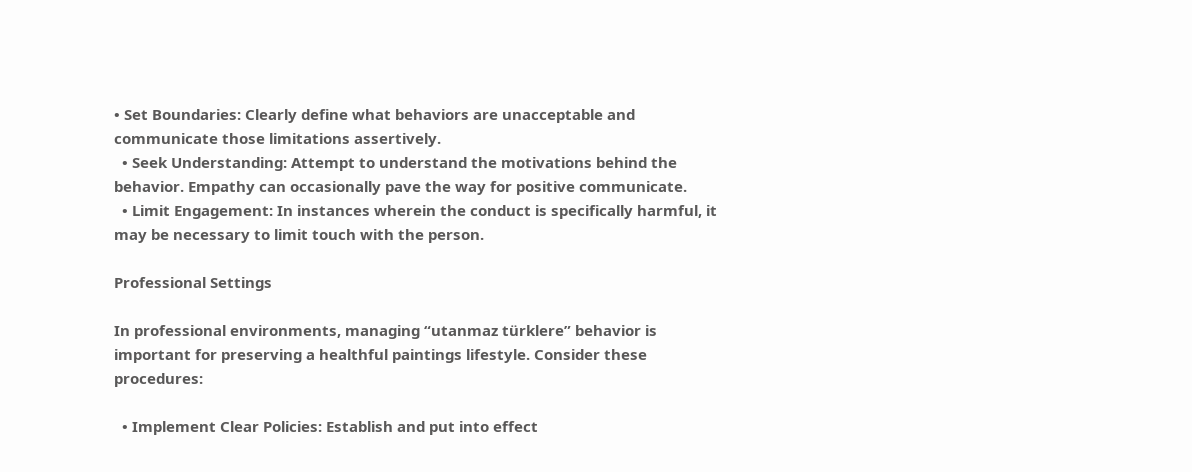• Set Boundaries: Clearly define what behaviors are unacceptable and communicate those limitations assertively.
  • Seek Understanding: Attempt to understand the motivations behind the behavior. Empathy can occasionally pave the way for positive communicate.
  • Limit Engagement: In instances wherein the conduct is specifically harmful, it may be necessary to limit touch with the person.

Professional Settings

In professional environments, managing “utanmaz türklere” behavior is important for preserving a healthful paintings lifestyle. Consider these procedures:

  • Implement Clear Policies: Establish and put into effect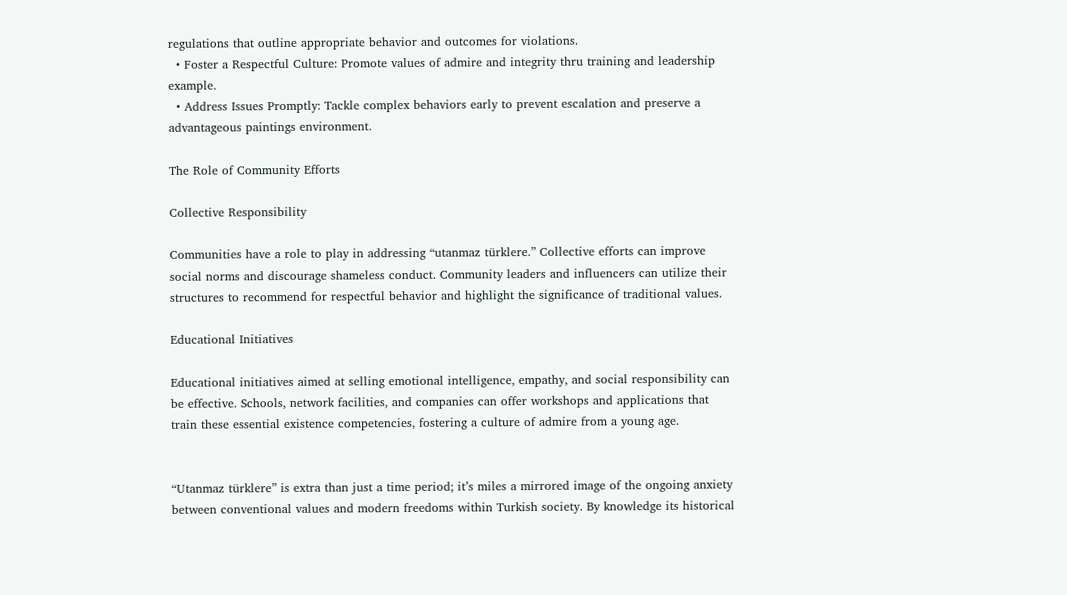regulations that outline appropriate behavior and outcomes for violations.
  • Foster a Respectful Culture: Promote values of admire and integrity thru training and leadership example.
  • Address Issues Promptly: Tackle complex behaviors early to prevent escalation and preserve a advantageous paintings environment.

The Role of Community Efforts

Collective Responsibility

Communities have a role to play in addressing “utanmaz türklere.” Collective efforts can improve social norms and discourage shameless conduct. Community leaders and influencers can utilize their structures to recommend for respectful behavior and highlight the significance of traditional values.

Educational Initiatives

Educational initiatives aimed at selling emotional intelligence, empathy, and social responsibility can be effective. Schools, network facilities, and companies can offer workshops and applications that train these essential existence competencies, fostering a culture of admire from a young age.


“Utanmaz türklere” is extra than just a time period; it’s miles a mirrored image of the ongoing anxiety between conventional values and modern freedoms within Turkish society. By knowledge its historical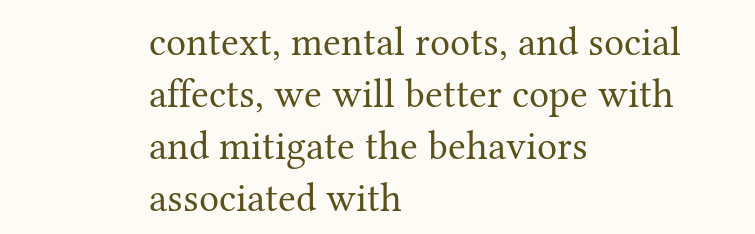context, mental roots, and social affects, we will better cope with and mitigate the behaviors associated with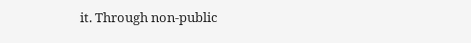it. Through non-public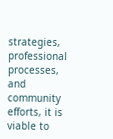strategies, professional processes, and community efforts, it is viable to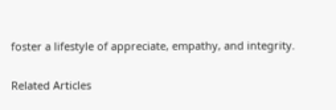foster a lifestyle of appreciate, empathy, and integrity.

Related Articles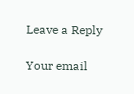Leave a Reply

Your email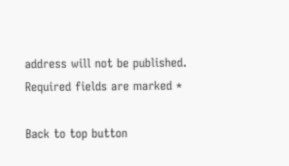address will not be published. Required fields are marked *

Back to top button